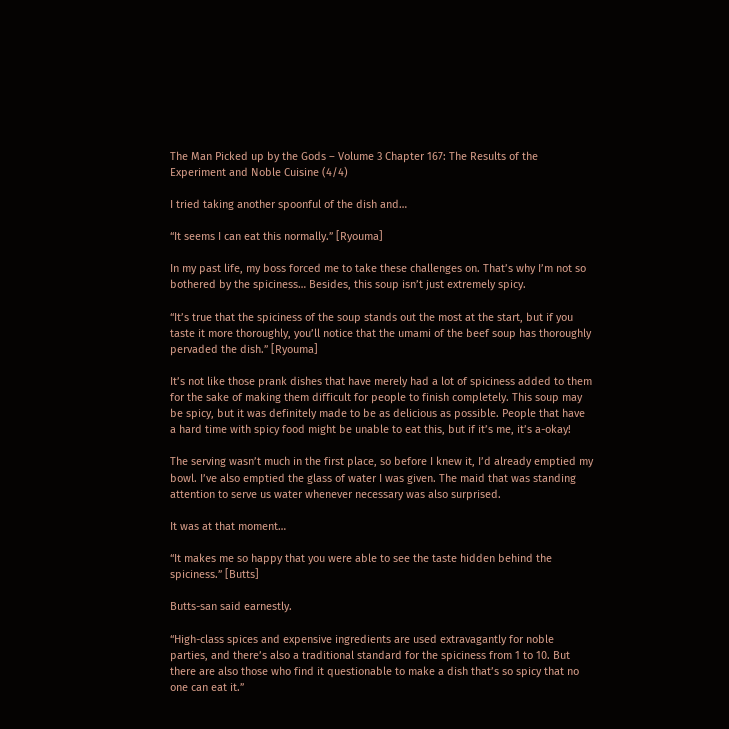The Man Picked up by the Gods – Volume 3 Chapter 167: The Results of the Experiment and Noble Cuisine (4/4)

I tried taking another spoonful of the dish and…

“It seems I can eat this normally.” [Ryouma]

In my past life, my boss forced me to take these challenges on. That’s why I’m not so bothered by the spiciness… Besides, this soup isn’t just extremely spicy.

“It’s true that the spiciness of the soup stands out the most at the start, but if you taste it more thoroughly, you’ll notice that the umami of the beef soup has thoroughly pervaded the dish.” [Ryouma]

It’s not like those prank dishes that have merely had a lot of spiciness added to them for the sake of making them difficult for people to finish completely. This soup may be spicy, but it was definitely made to be as delicious as possible. People that have a hard time with spicy food might be unable to eat this, but if it’s me, it’s a-okay!

The serving wasn’t much in the first place, so before I knew it, I’d already emptied my bowl. I’ve also emptied the glass of water I was given. The maid that was standing attention to serve us water whenever necessary was also surprised.

It was at that moment…

“It makes me so happy that you were able to see the taste hidden behind the spiciness.” [Butts]

Butts-san said earnestly.

“High-class spices and expensive ingredients are used extravagantly for noble parties, and there’s also a traditional standard for the spiciness from 1 to 10. But there are also those who find it questionable to make a dish that’s so spicy that no one can eat it.”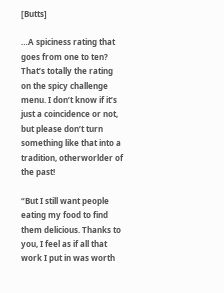[Butts]

…A spiciness rating that goes from one to ten? That’s totally the rating on the spicy challenge menu. I don’t know if it’s just a coincidence or not, but please don’t turn something like that into a tradition, otherworlder of the past!

“But I still want people eating my food to find them delicious. Thanks to you, I feel as if all that work I put in was worth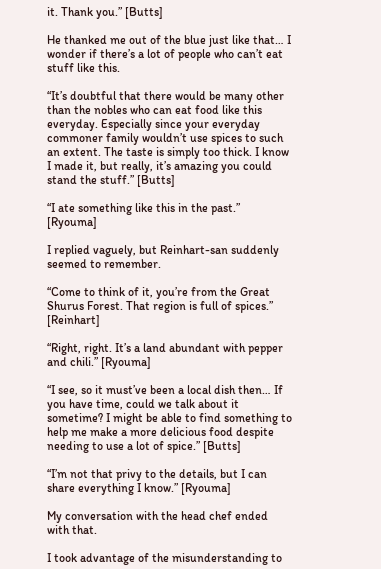it. Thank you.” [Butts]

He thanked me out of the blue just like that… I wonder if there’s a lot of people who can’t eat stuff like this.

“It’s doubtful that there would be many other than the nobles who can eat food like this everyday. Especially since your everyday commoner family wouldn’t use spices to such an extent. The taste is simply too thick. I know I made it, but really, it’s amazing you could stand the stuff.” [Butts]

“I ate something like this in the past.” [Ryouma]

I replied vaguely, but Reinhart-san suddenly seemed to remember.

“Come to think of it, you’re from the Great Shurus Forest. That region is full of spices.” [Reinhart]

“Right, right. It’s a land abundant with pepper and chili.” [Ryouma]

“I see, so it must’ve been a local dish then… If you have time, could we talk about it sometime? I might be able to find something to help me make a more delicious food despite needing to use a lot of spice.” [Butts]

“I’m not that privy to the details, but I can share everything I know.” [Ryouma]

My conversation with the head chef ended with that.

I took advantage of the misunderstanding to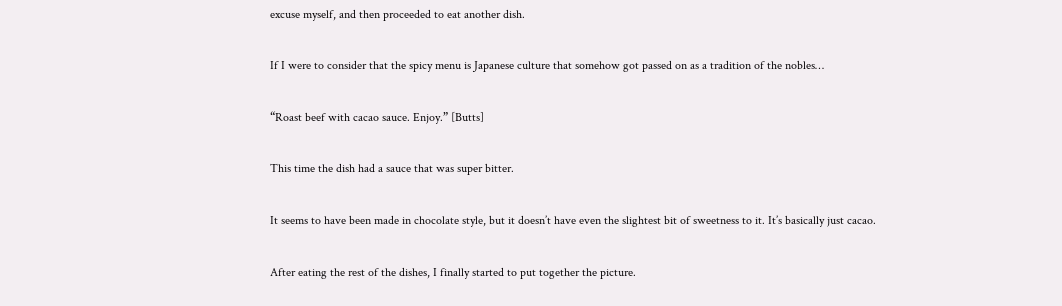excuse myself, and then proceeded to eat another dish.

If I were to consider that the spicy menu is Japanese culture that somehow got passed on as a tradition of the nobles…

“Roast beef with cacao sauce. Enjoy.” [Butts]

This time the dish had a sauce that was super bitter.

It seems to have been made in chocolate style, but it doesn’t have even the slightest bit of sweetness to it. It’s basically just cacao.

After eating the rest of the dishes, I finally started to put together the picture.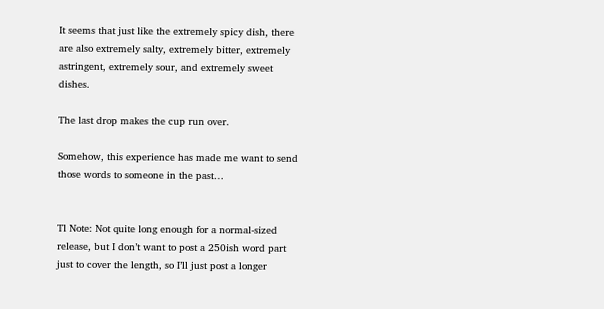It seems that just like the extremely spicy dish, there are also extremely salty, extremely bitter, extremely astringent, extremely sour, and extremely sweet dishes.

The last drop makes the cup run over.

Somehow, this experience has made me want to send those words to someone in the past…


Tl Note: Not quite long enough for a normal-sized release, but I don’t want to post a 250ish word part just to cover the length, so I’ll just post a longer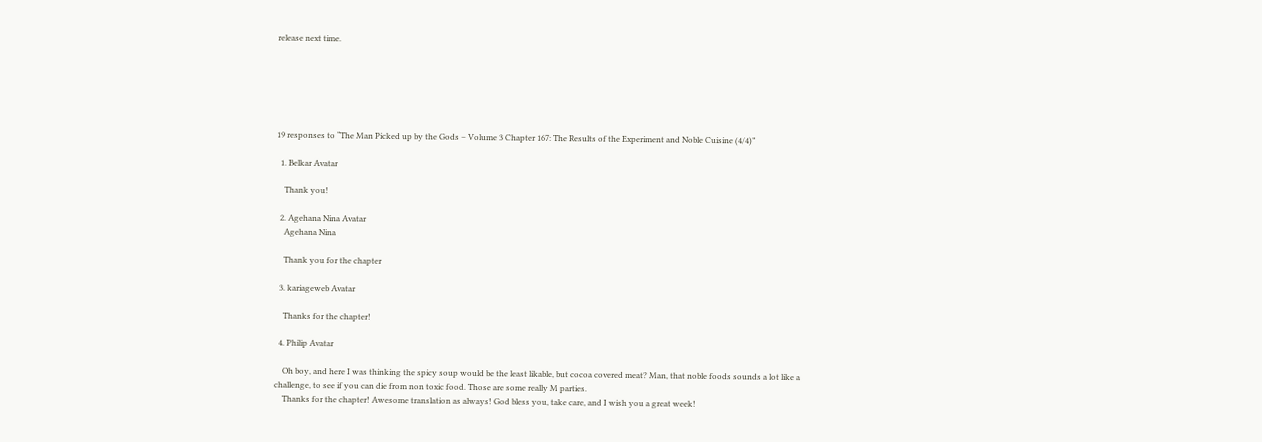release next time.






19 responses to “The Man Picked up by the Gods – Volume 3 Chapter 167: The Results of the Experiment and Noble Cuisine (4/4)”

  1. Belkar Avatar

    Thank you!

  2. Agehana Nina Avatar
    Agehana Nina

    Thank you for the chapter

  3. kariageweb Avatar

    Thanks for the chapter!

  4. Philip Avatar

    Oh boy, and here I was thinking the spicy soup would be the least likable, but cocoa covered meat? Man, that noble foods sounds a lot like a challenge, to see if you can die from non toxic food. Those are some really M parties.
    Thanks for the chapter! Awesome translation as always! God bless you, take care, and I wish you a great week!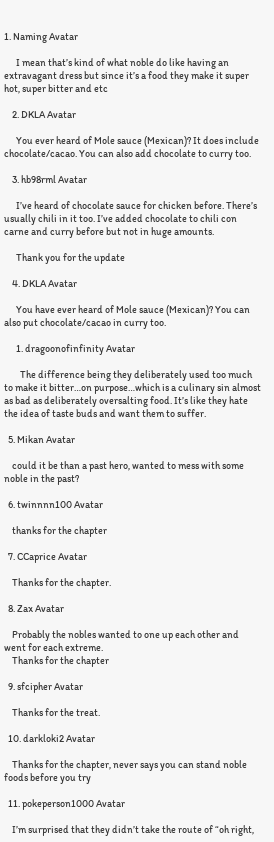1. Naming Avatar

      I mean that’s kind of what noble do like having an extravagant dress but since it’s a food they make it super hot, super bitter and etc

    2. DKLA Avatar

      You ever heard of Mole sauce (Mexican)? It does include chocolate/cacao. You can also add chocolate to curry too.

    3. hb98rml Avatar

      I’ve heard of chocolate sauce for chicken before. There’s usually chili in it too. I’ve added chocolate to chili con carne and curry before but not in huge amounts.

      Thank you for the update

    4. DKLA Avatar

      You have ever heard of Mole sauce (Mexican)? You can also put chocolate/cacao in curry too.

      1. dragoonofinfinity Avatar

        The difference being they deliberately used too much to make it bitter…on purpose…which is a culinary sin almost as bad as deliberately oversalting food. It’s like they hate the idea of taste buds and want them to suffer.

  5. Mikan Avatar

    could it be than a past hero, wanted to mess with some noble in the past?

  6. twinnnn100 Avatar

    thanks for the chapter

  7. CCaprice Avatar

    Thanks for the chapter.

  8. Zax Avatar

    Probably the nobles wanted to one up each other and went for each extreme.
    Thanks for the chapter

  9. sfcipher Avatar

    Thanks for the treat.

  10. darkloki2 Avatar

    Thanks for the chapter, never says you can stand noble foods before you try

  11. pokeperson1000 Avatar

    I’m surprised that they didn’t take the route of “oh right,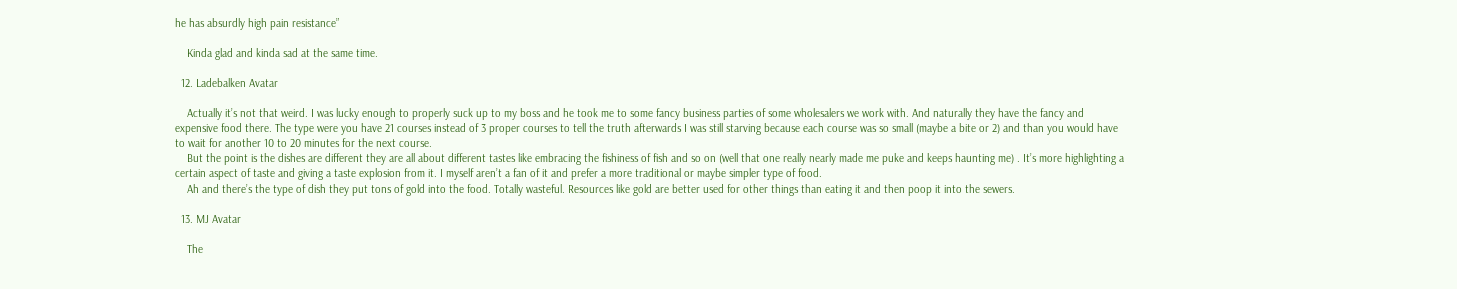he has absurdly high pain resistance”

    Kinda glad and kinda sad at the same time.

  12. Ladebalken Avatar

    Actually it’s not that weird. I was lucky enough to properly suck up to my boss and he took me to some fancy business parties of some wholesalers we work with. And naturally they have the fancy and expensive food there. The type were you have 21 courses instead of 3 proper courses to tell the truth afterwards I was still starving because each course was so small (maybe a bite or 2) and than you would have to wait for another 10 to 20 minutes for the next course.
    But the point is the dishes are different they are all about different tastes like embracing the fishiness of fish and so on (well that one really nearly made me puke and keeps haunting me) . It’s more highlighting a certain aspect of taste and giving a taste explosion from it. I myself aren’t a fan of it and prefer a more traditional or maybe simpler type of food.
    Ah and there’s the type of dish they put tons of gold into the food. Totally wasteful. Resources like gold are better used for other things than eating it and then poop it into the sewers.

  13. MJ Avatar

    The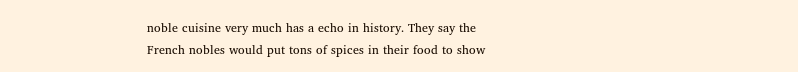noble cuisine very much has a echo in history. They say the French nobles would put tons of spices in their food to show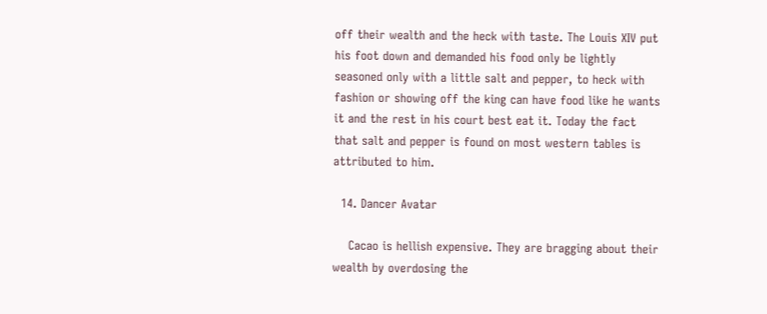off their wealth and the heck with taste. The Louis XIV put his foot down and demanded his food only be lightly seasoned only with a little salt and pepper, to heck with fashion or showing off the king can have food like he wants it and the rest in his court best eat it. Today the fact that salt and pepper is found on most western tables is attributed to him.

  14. Dancer Avatar

    Cacao is hellish expensive. They are bragging about their wealth by overdosing the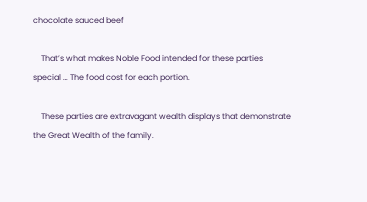chocolate sauced beef

    That’s what makes Noble Food intended for these parties special … The food cost for each portion.

    These parties are extravagant wealth displays that demonstrate the Great Wealth of the family.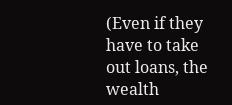(Even if they have to take out loans, the wealth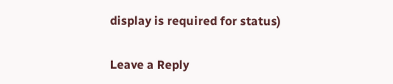display is required for status)

Leave a Reply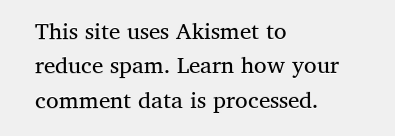This site uses Akismet to reduce spam. Learn how your comment data is processed.